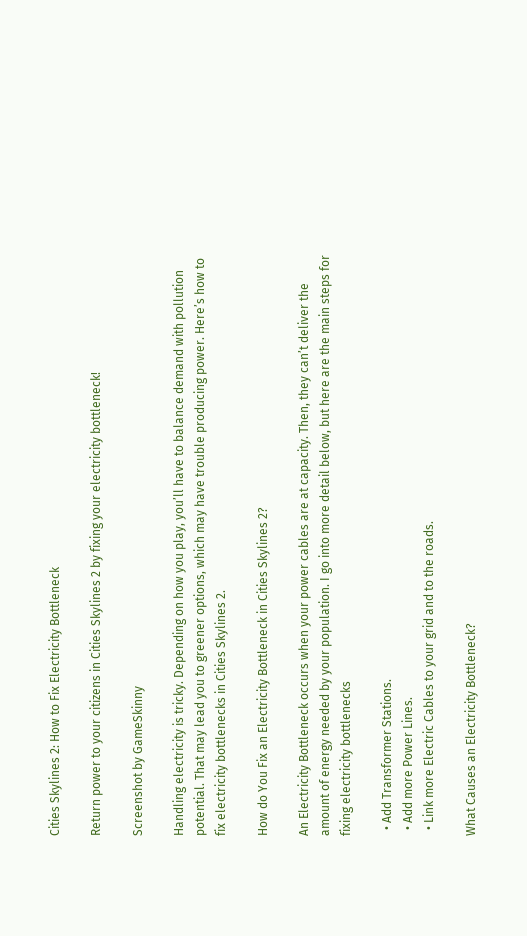Cities Skylines 2: How to Fix Electricity Bottleneck

Return power to your citizens in Cities Skylines 2 by fixing your electricity bottleneck!

Screenshot by GameSkinny

Handling electricity is tricky. Depending on how you play, you’ll have to balance demand with pollution potential. That may lead you to greener options, which may have trouble producing power. Here’s how to fix electricity bottlenecks in Cities Skylines 2.

How do You Fix an Electricity Bottleneck in Cities Skylines 2?

An Electricity Bottleneck occurs when your power cables are at capacity. Then, they can’t deliver the amount of energy needed by your population. I go into more detail below, but here are the main steps for fixing electricity bottlenecks

  • Add Transformer Stations.
  • Add more Power Lines.
  • Link more Electric Cables to your grid and to the roads.

What Causes an Electricity Bottleneck?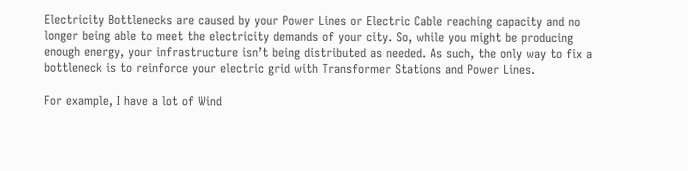Electricity Bottlenecks are caused by your Power Lines or Electric Cable reaching capacity and no longer being able to meet the electricity demands of your city. So, while you might be producing enough energy, your infrastructure isn’t being distributed as needed. As such, the only way to fix a bottleneck is to reinforce your electric grid with Transformer Stations and Power Lines.

For example, I have a lot of Wind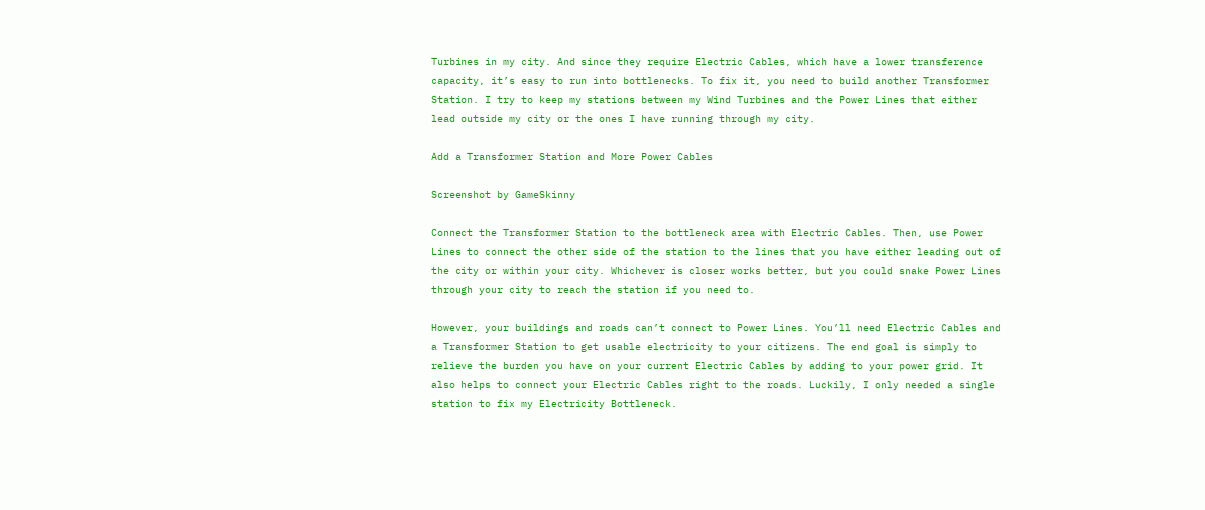Turbines in my city. And since they require Electric Cables, which have a lower transference capacity, it’s easy to run into bottlenecks. To fix it, you need to build another Transformer Station. I try to keep my stations between my Wind Turbines and the Power Lines that either lead outside my city or the ones I have running through my city.

Add a Transformer Station and More Power Cables

Screenshot by GameSkinny

Connect the Transformer Station to the bottleneck area with Electric Cables. Then, use Power Lines to connect the other side of the station to the lines that you have either leading out of the city or within your city. Whichever is closer works better, but you could snake Power Lines through your city to reach the station if you need to.

However, your buildings and roads can’t connect to Power Lines. You’ll need Electric Cables and a Transformer Station to get usable electricity to your citizens. The end goal is simply to relieve the burden you have on your current Electric Cables by adding to your power grid. It also helps to connect your Electric Cables right to the roads. Luckily, I only needed a single station to fix my Electricity Bottleneck.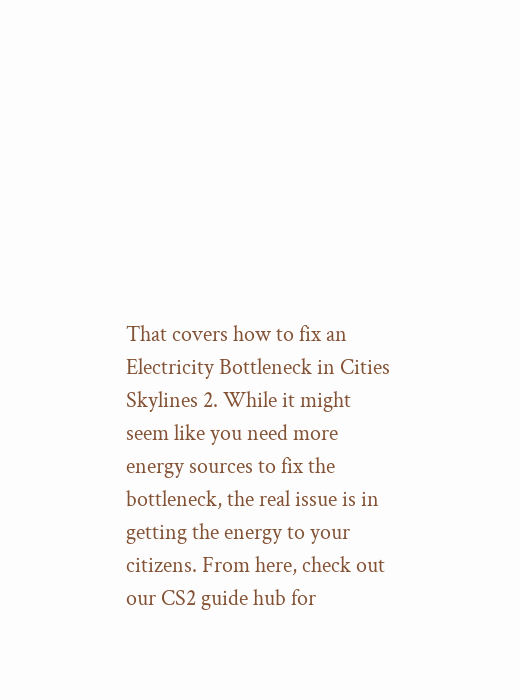That covers how to fix an Electricity Bottleneck in Cities Skylines 2. While it might seem like you need more energy sources to fix the bottleneck, the real issue is in getting the energy to your citizens. From here, check out our CS2 guide hub for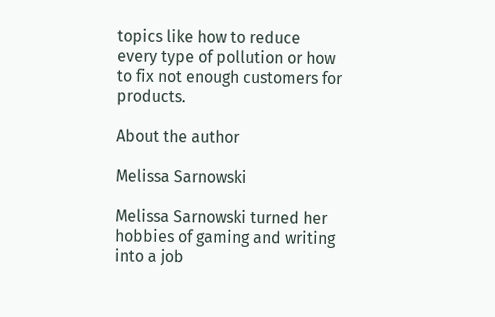topics like how to reduce every type of pollution or how to fix not enough customers for products.

About the author

Melissa Sarnowski

Melissa Sarnowski turned her hobbies of gaming and writing into a job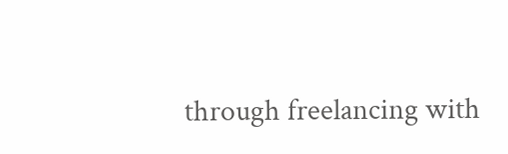through freelancing with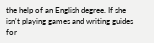the help of an English degree. If she isn't playing games and writing guides for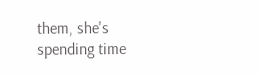them, she's spending time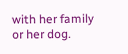with her family or her dog.